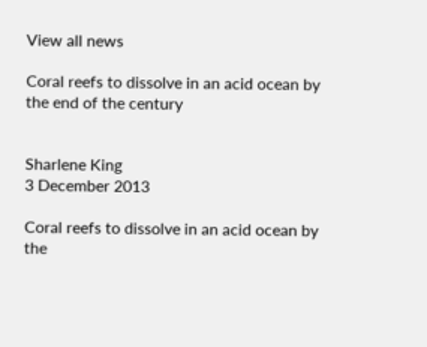View all news

Coral reefs to dissolve in an acid ocean by the end of the century


Sharlene King
3 December 2013

Coral reefs to dissolve in an acid ocean by the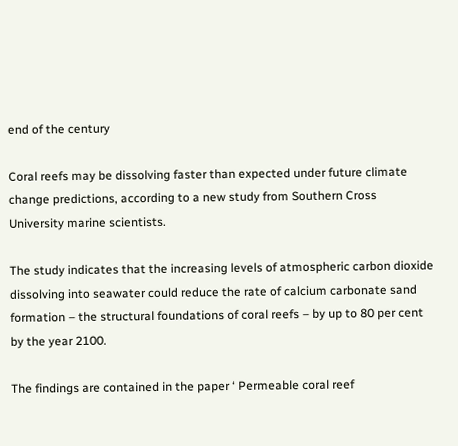end of the century

Coral reefs may be dissolving faster than expected under future climate change predictions, according to a new study from Southern Cross University marine scientists.

The study indicates that the increasing levels of atmospheric carbon dioxide dissolving into seawater could reduce the rate of calcium carbonate sand formation – the structural foundations of coral reefs – by up to 80 per cent by the year 2100.

The findings are contained in the paper ‘ Permeable coral reef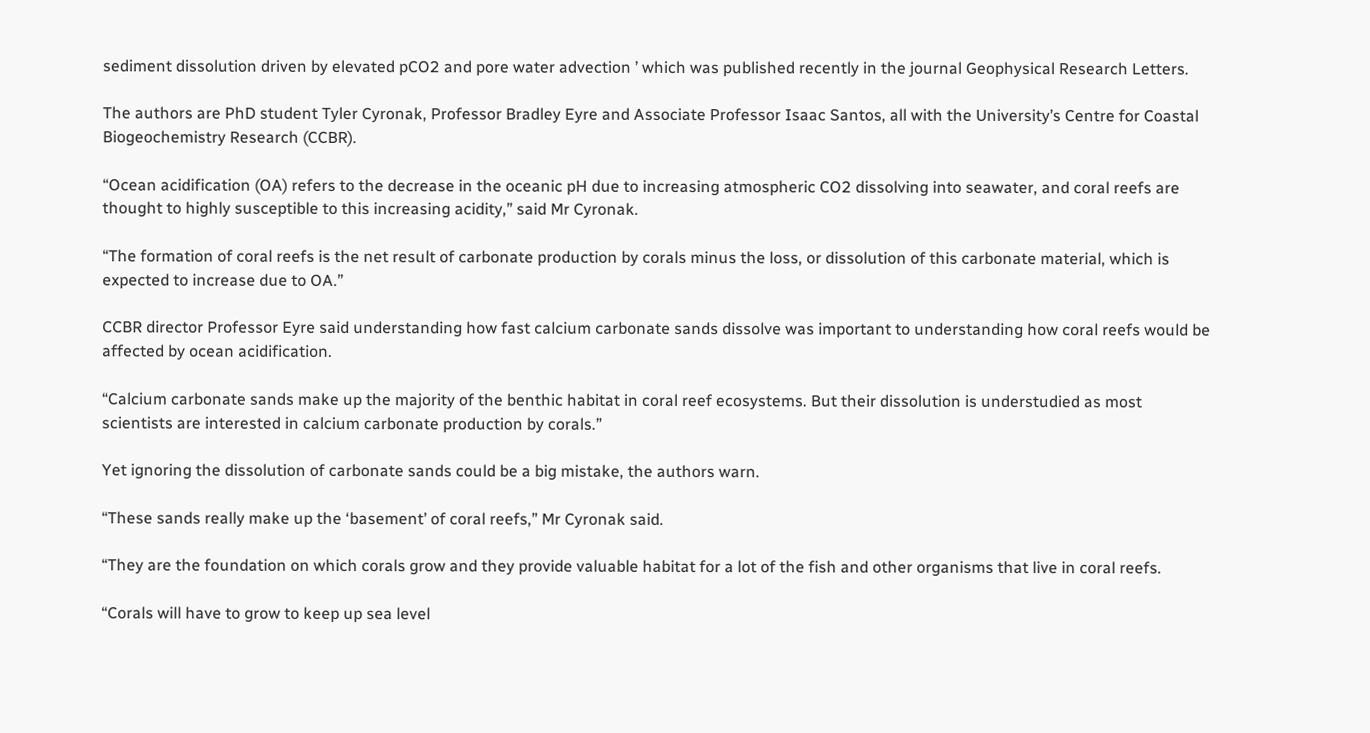sediment dissolution driven by elevated pCO2 and pore water advection ’ which was published recently in the journal Geophysical Research Letters.

The authors are PhD student Tyler Cyronak, Professor Bradley Eyre and Associate Professor Isaac Santos, all with the University’s Centre for Coastal Biogeochemistry Research (CCBR).

“Ocean acidification (OA) refers to the decrease in the oceanic pH due to increasing atmospheric CO2 dissolving into seawater, and coral reefs are thought to highly susceptible to this increasing acidity,” said Mr Cyronak.

“The formation of coral reefs is the net result of carbonate production by corals minus the loss, or dissolution of this carbonate material, which is expected to increase due to OA.”

CCBR director Professor Eyre said understanding how fast calcium carbonate sands dissolve was important to understanding how coral reefs would be affected by ocean acidification.

“Calcium carbonate sands make up the majority of the benthic habitat in coral reef ecosystems. But their dissolution is understudied as most scientists are interested in calcium carbonate production by corals.”

Yet ignoring the dissolution of carbonate sands could be a big mistake, the authors warn.

“These sands really make up the ‘basement’ of coral reefs,” Mr Cyronak said.

“They are the foundation on which corals grow and they provide valuable habitat for a lot of the fish and other organisms that live in coral reefs.

“Corals will have to grow to keep up sea level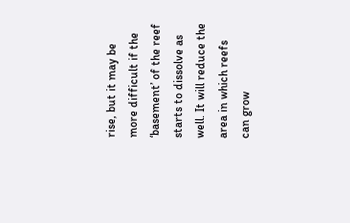rise, but it may be more difficult if the ‘basement’ of the reef starts to dissolve as well. It will reduce the area in which reefs can grow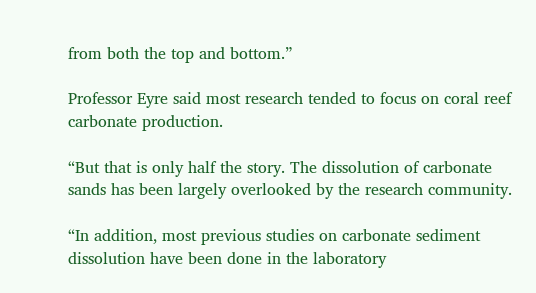from both the top and bottom.”

Professor Eyre said most research tended to focus on coral reef carbonate production.

“But that is only half the story. The dissolution of carbonate sands has been largely overlooked by the research community.

“In addition, most previous studies on carbonate sediment dissolution have been done in the laboratory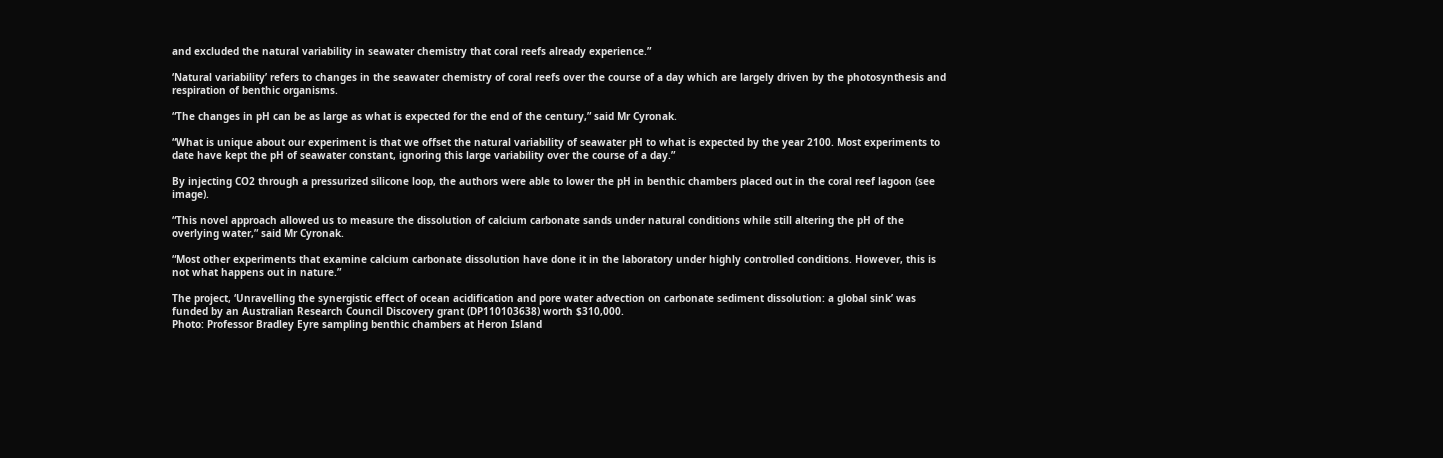and excluded the natural variability in seawater chemistry that coral reefs already experience.”

‘Natural variability’ refers to changes in the seawater chemistry of coral reefs over the course of a day which are largely driven by the photosynthesis and respiration of benthic organisms.

“The changes in pH can be as large as what is expected for the end of the century,” said Mr Cyronak.

“What is unique about our experiment is that we offset the natural variability of seawater pH to what is expected by the year 2100. Most experiments to date have kept the pH of seawater constant, ignoring this large variability over the course of a day.”

By injecting CO2 through a pressurized silicone loop, the authors were able to lower the pH in benthic chambers placed out in the coral reef lagoon (see image).

“This novel approach allowed us to measure the dissolution of calcium carbonate sands under natural conditions while still altering the pH of the overlying water,” said Mr Cyronak.

“Most other experiments that examine calcium carbonate dissolution have done it in the laboratory under highly controlled conditions. However, this is not what happens out in nature.”

The project, ‘Unravelling the synergistic effect of ocean acidification and pore water advection on carbonate sediment dissolution: a global sink’ was funded by an Australian Research Council Discovery grant (DP110103638) worth $310,000.
Photo: Professor Bradley Eyre sampling benthic chambers at Heron Island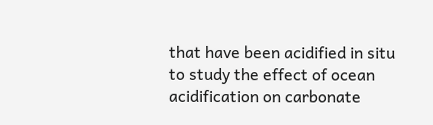that have been acidified in situ to study the effect of ocean acidification on carbonate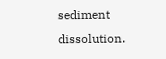sediment dissolution.